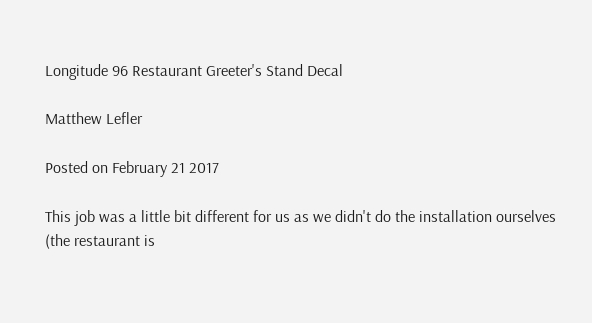Longitude 96 Restaurant Greeter's Stand Decal

Matthew Lefler

Posted on February 21 2017

This job was a little bit different for us as we didn't do the installation ourselves (the restaurant is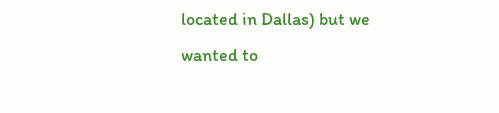located in Dallas) but we wanted to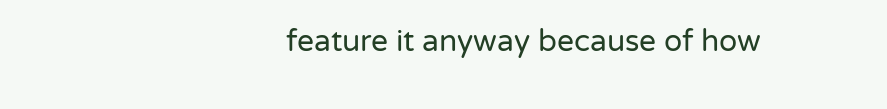feature it anyway because of how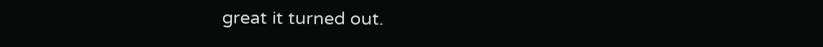great it turned out.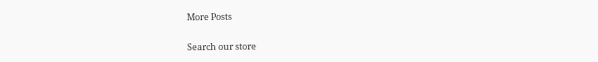More Posts

Search our store